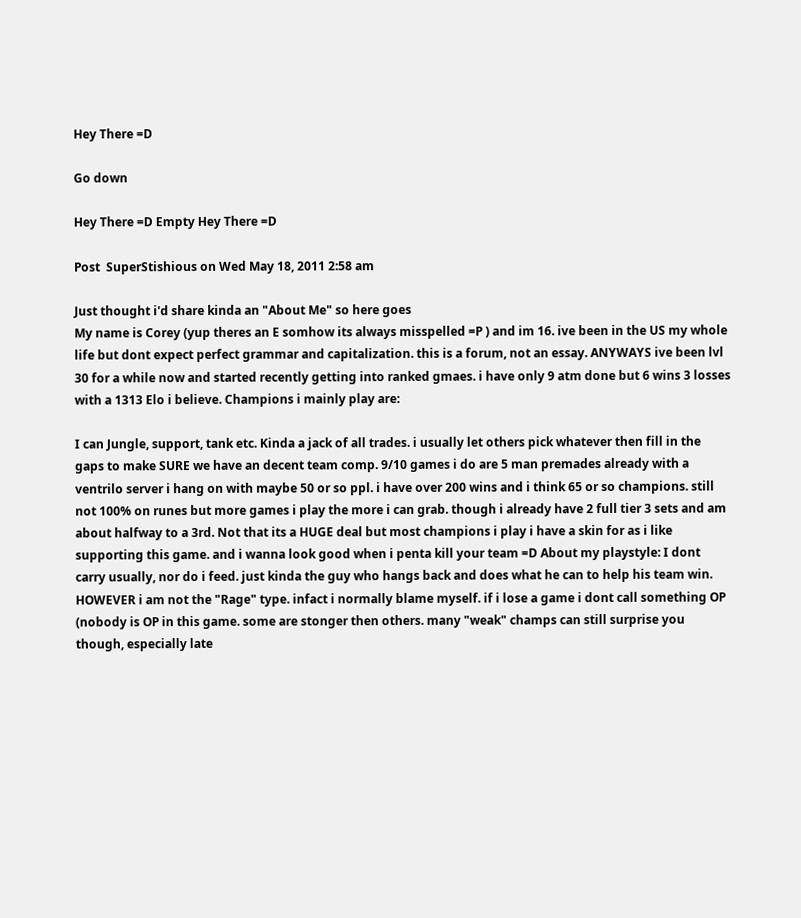Hey There =D

Go down

Hey There =D Empty Hey There =D

Post  SuperStishious on Wed May 18, 2011 2:58 am

Just thought i'd share kinda an "About Me" so here goes
My name is Corey (yup theres an E somhow its always misspelled =P ) and im 16. ive been in the US my whole life but dont expect perfect grammar and capitalization. this is a forum, not an essay. ANYWAYS ive been lvl 30 for a while now and started recently getting into ranked gmaes. i have only 9 atm done but 6 wins 3 losses with a 1313 Elo i believe. Champions i mainly play are:

I can Jungle, support, tank etc. Kinda a jack of all trades. i usually let others pick whatever then fill in the gaps to make SURE we have an decent team comp. 9/10 games i do are 5 man premades already with a ventrilo server i hang on with maybe 50 or so ppl. i have over 200 wins and i think 65 or so champions. still not 100% on runes but more games i play the more i can grab. though i already have 2 full tier 3 sets and am about halfway to a 3rd. Not that its a HUGE deal but most champions i play i have a skin for as i like supporting this game. and i wanna look good when i penta kill your team =D About my playstyle: I dont carry usually, nor do i feed. just kinda the guy who hangs back and does what he can to help his team win. HOWEVER i am not the "Rage" type. infact i normally blame myself. if i lose a game i dont call something OP (nobody is OP in this game. some are stonger then others. many "weak" champs can still surprise you though, especially late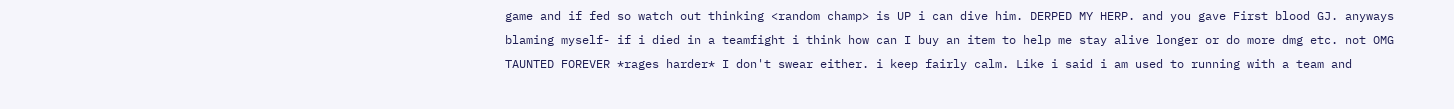game and if fed so watch out thinking <random champ> is UP i can dive him. DERPED MY HERP. and you gave First blood GJ. anyways blaming myself- if i died in a teamfight i think how can I buy an item to help me stay alive longer or do more dmg etc. not OMG TAUNTED FOREVER *rages harder* I don't swear either. i keep fairly calm. Like i said i am used to running with a team and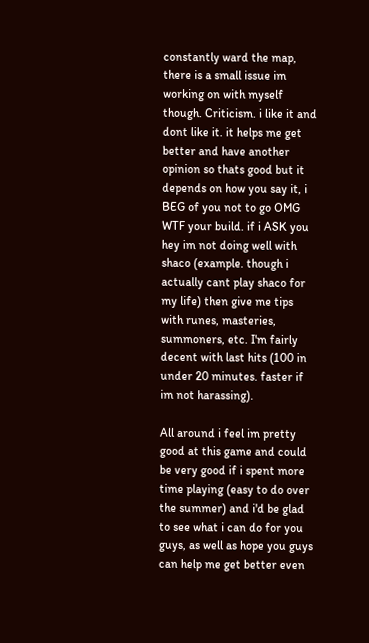constantly ward the map, there is a small issue im working on with myself though. Criticism. i like it and dont like it. it helps me get better and have another opinion so thats good but it depends on how you say it, i BEG of you not to go OMG WTF your build. if i ASK you hey im not doing well with shaco (example. though i actually cant play shaco for my life) then give me tips with runes, masteries, summoners, etc. I'm fairly decent with last hits (100 in under 20 minutes. faster if im not harassing).

All around i feel im pretty good at this game and could be very good if i spent more time playing (easy to do over the summer) and i'd be glad to see what i can do for you guys, as well as hope you guys can help me get better even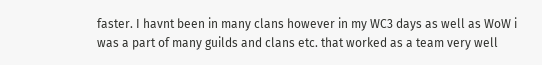faster. I havnt been in many clans however in my WC3 days as well as WoW i was a part of many guilds and clans etc. that worked as a team very well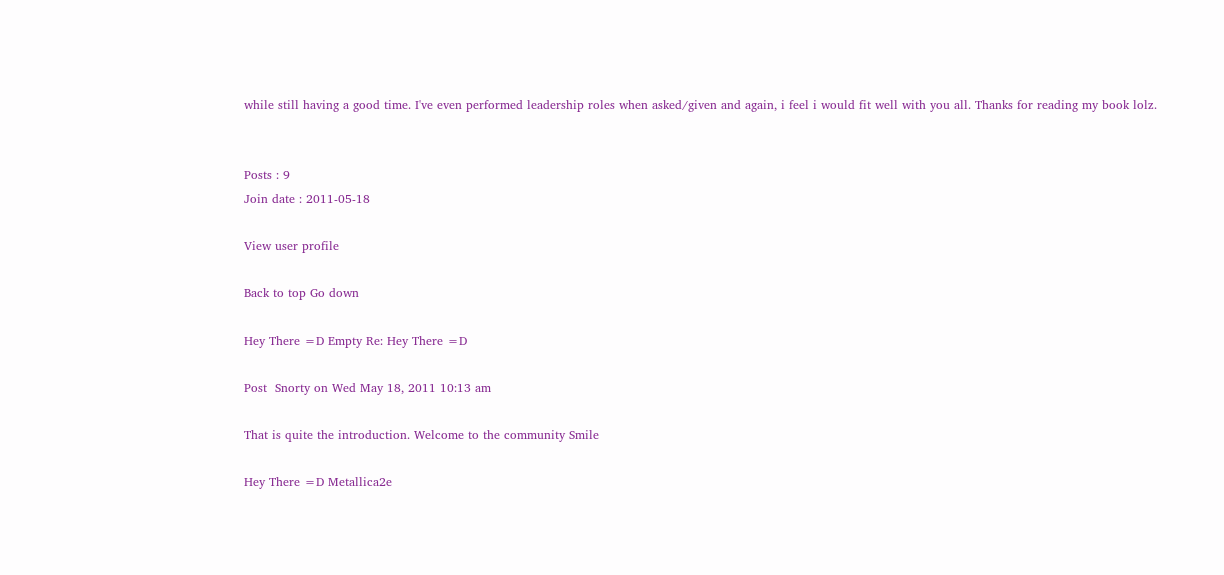while still having a good time. I've even performed leadership roles when asked/given and again, i feel i would fit well with you all. Thanks for reading my book lolz.


Posts : 9
Join date : 2011-05-18

View user profile

Back to top Go down

Hey There =D Empty Re: Hey There =D

Post  Snorty on Wed May 18, 2011 10:13 am

That is quite the introduction. Welcome to the community Smile

Hey There =D Metallica2e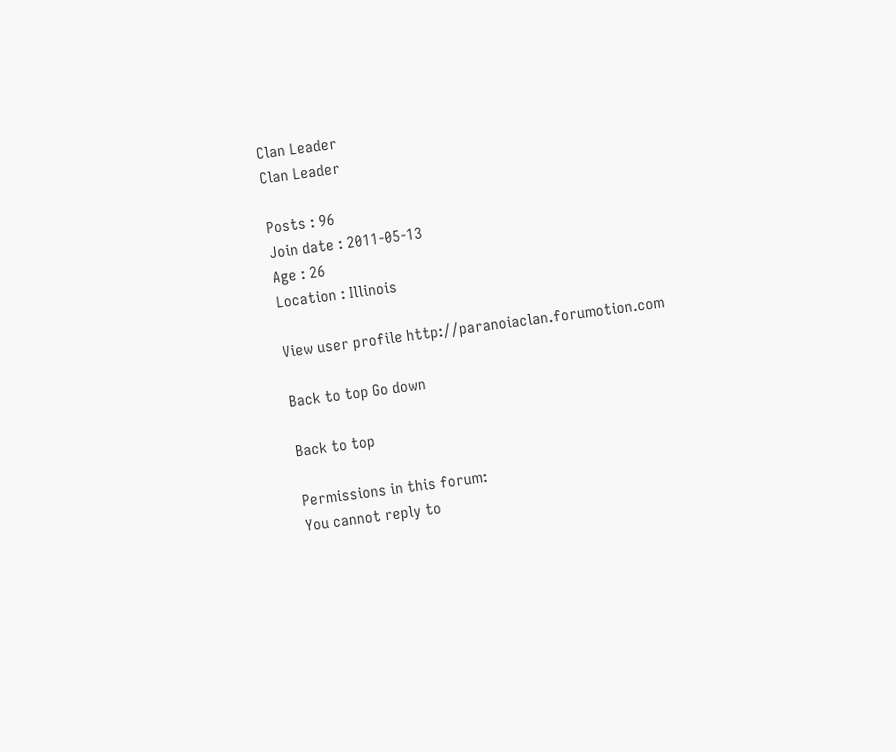Clan Leader
Clan Leader

Posts : 96
Join date : 2011-05-13
Age : 26
Location : Illinois

View user profile http://paranoiaclan.forumotion.com

Back to top Go down

Back to top

Permissions in this forum:
You cannot reply to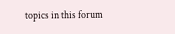topics in this forum